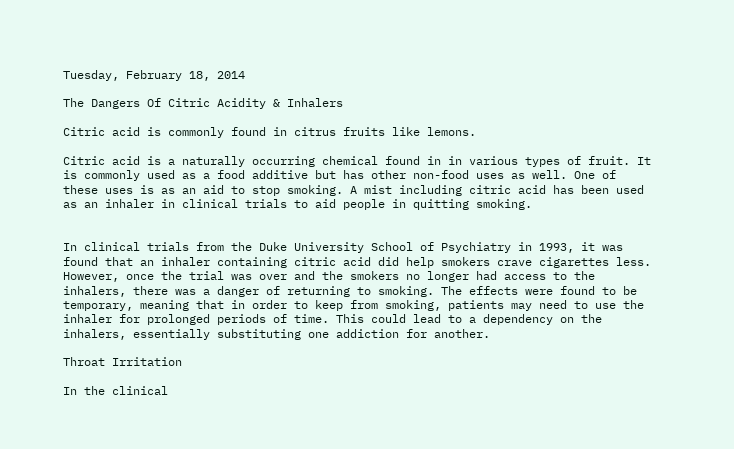Tuesday, February 18, 2014

The Dangers Of Citric Acidity & Inhalers

Citric acid is commonly found in citrus fruits like lemons.

Citric acid is a naturally occurring chemical found in in various types of fruit. It is commonly used as a food additive but has other non-food uses as well. One of these uses is as an aid to stop smoking. A mist including citric acid has been used as an inhaler in clinical trials to aid people in quitting smoking.


In clinical trials from the Duke University School of Psychiatry in 1993, it was found that an inhaler containing citric acid did help smokers crave cigarettes less. However, once the trial was over and the smokers no longer had access to the inhalers, there was a danger of returning to smoking. The effects were found to be temporary, meaning that in order to keep from smoking, patients may need to use the inhaler for prolonged periods of time. This could lead to a dependency on the inhalers, essentially substituting one addiction for another.

Throat Irritation

In the clinical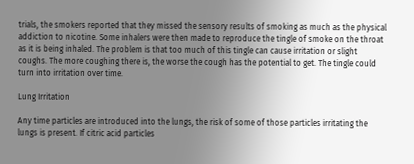trials, the smokers reported that they missed the sensory results of smoking as much as the physical addiction to nicotine. Some inhalers were then made to reproduce the tingle of smoke on the throat as it is being inhaled. The problem is that too much of this tingle can cause irritation or slight coughs. The more coughing there is, the worse the cough has the potential to get. The tingle could turn into irritation over time.

Lung Irritation

Any time particles are introduced into the lungs, the risk of some of those particles irritating the lungs is present. If citric acid particles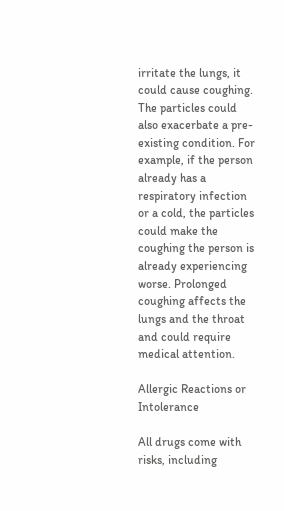irritate the lungs, it could cause coughing. The particles could also exacerbate a pre-existing condition. For example, if the person already has a respiratory infection or a cold, the particles could make the coughing the person is already experiencing worse. Prolonged coughing affects the lungs and the throat and could require medical attention.

Allergic Reactions or Intolerance

All drugs come with risks, including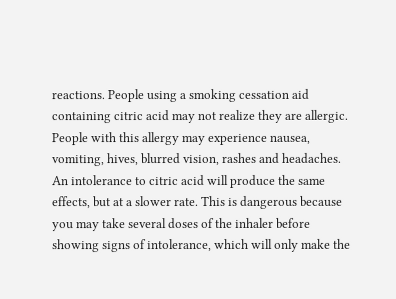reactions. People using a smoking cessation aid containing citric acid may not realize they are allergic. People with this allergy may experience nausea, vomiting, hives, blurred vision, rashes and headaches. An intolerance to citric acid will produce the same effects, but at a slower rate. This is dangerous because you may take several doses of the inhaler before showing signs of intolerance, which will only make the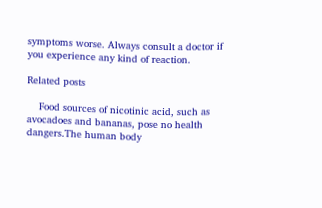symptoms worse. Always consult a doctor if you experience any kind of reaction.

Related posts

    Food sources of nicotinic acid, such as avocadoes and bananas, pose no health dangers.The human body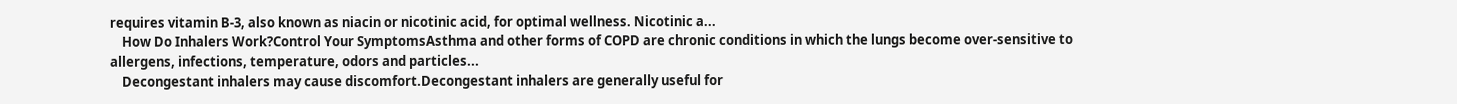requires vitamin B-3, also known as niacin or nicotinic acid, for optimal wellness. Nicotinic a...
    How Do Inhalers Work?Control Your SymptomsAsthma and other forms of COPD are chronic conditions in which the lungs become over-sensitive to allergens, infections, temperature, odors and particles...
    Decongestant inhalers may cause discomfort.Decongestant inhalers are generally useful for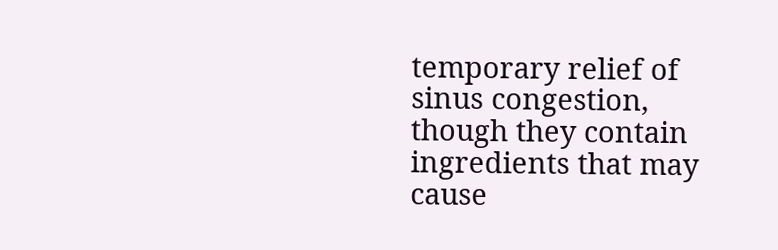temporary relief of sinus congestion, though they contain ingredients that may cause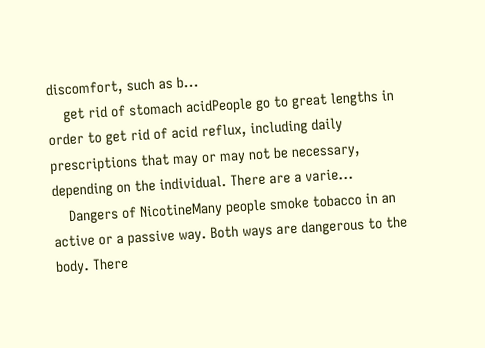discomfort, such as b...
    get rid of stomach acidPeople go to great lengths in order to get rid of acid reflux, including daily prescriptions that may or may not be necessary, depending on the individual. There are a varie...
    Dangers of NicotineMany people smoke tobacco in an active or a passive way. Both ways are dangerous to the body. There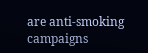are anti-smoking campaigns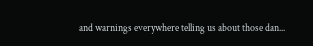and warnings everywhere telling us about those dan...